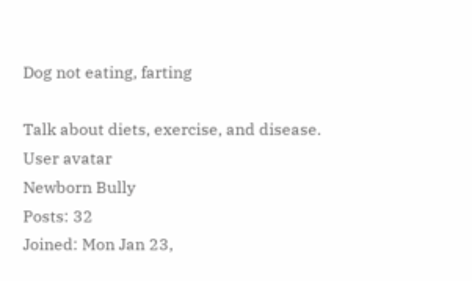Dog not eating, farting

Talk about diets, exercise, and disease.
User avatar
Newborn Bully
Posts: 32
Joined: Mon Jan 23,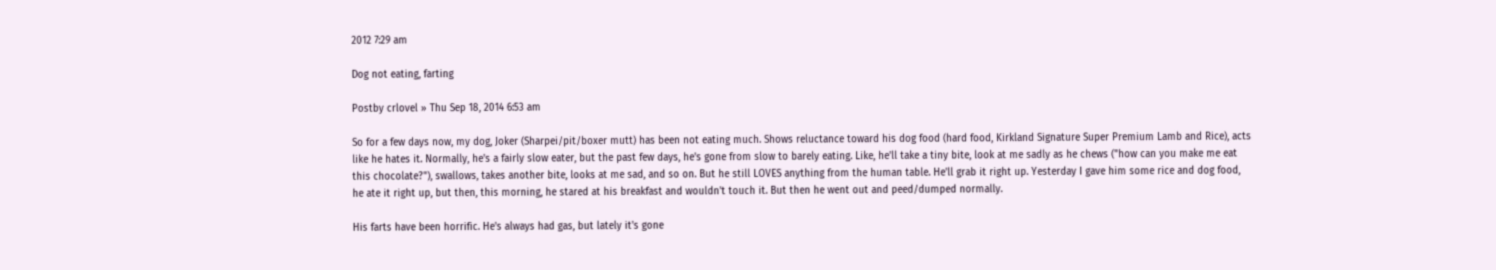2012 7:29 am

Dog not eating, farting

Postby crlovel » Thu Sep 18, 2014 6:53 am

So for a few days now, my dog, Joker (Sharpei/pit/boxer mutt) has been not eating much. Shows reluctance toward his dog food (hard food, Kirkland Signature Super Premium Lamb and Rice), acts like he hates it. Normally, he's a fairly slow eater, but the past few days, he's gone from slow to barely eating. Like, he'll take a tiny bite, look at me sadly as he chews ("how can you make me eat this chocolate?"), swallows, takes another bite, looks at me sad, and so on. But he still LOVES anything from the human table. He'll grab it right up. Yesterday I gave him some rice and dog food, he ate it right up, but then, this morning, he stared at his breakfast and wouldn't touch it. But then he went out and peed/dumped normally.

His farts have been horrific. He's always had gas, but lately it's gone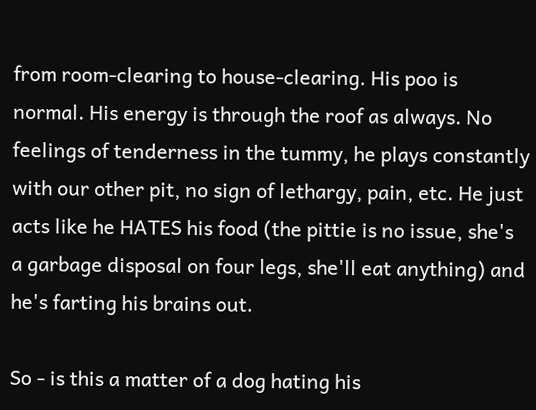from room-clearing to house-clearing. His poo is normal. His energy is through the roof as always. No feelings of tenderness in the tummy, he plays constantly with our other pit, no sign of lethargy, pain, etc. He just acts like he HATES his food (the pittie is no issue, she's a garbage disposal on four legs, she'll eat anything) and he's farting his brains out.

So - is this a matter of a dog hating his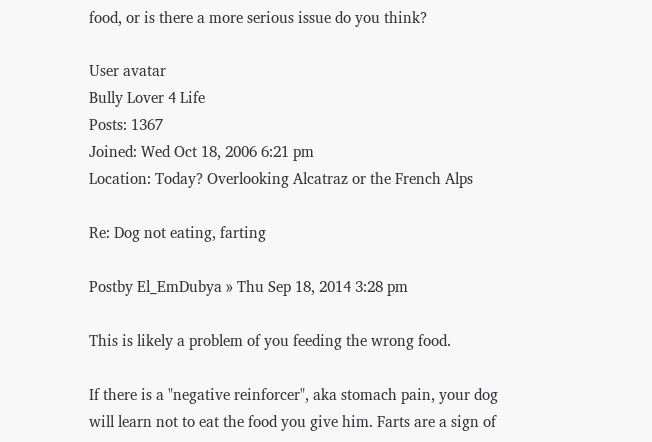food, or is there a more serious issue do you think?

User avatar
Bully Lover 4 Life
Posts: 1367
Joined: Wed Oct 18, 2006 6:21 pm
Location: Today? Overlooking Alcatraz or the French Alps

Re: Dog not eating, farting

Postby El_EmDubya » Thu Sep 18, 2014 3:28 pm

This is likely a problem of you feeding the wrong food.

If there is a "negative reinforcer", aka stomach pain, your dog will learn not to eat the food you give him. Farts are a sign of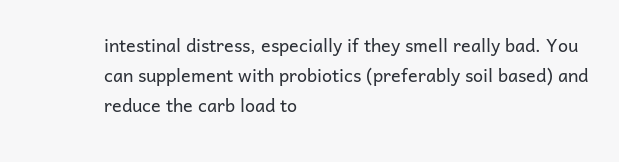intestinal distress, especially if they smell really bad. You can supplement with probiotics (preferably soil based) and reduce the carb load to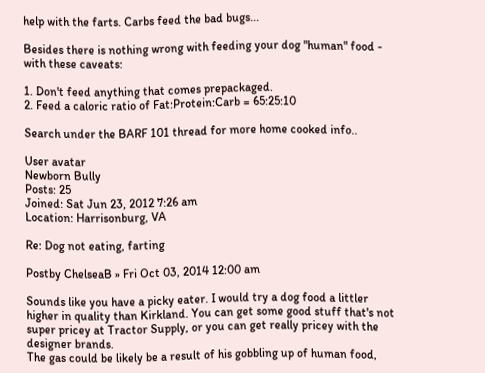help with the farts. Carbs feed the bad bugs...

Besides there is nothing wrong with feeding your dog "human" food - with these caveats:

1. Don't feed anything that comes prepackaged.
2. Feed a caloric ratio of Fat:Protein:Carb = 65:25:10

Search under the BARF 101 thread for more home cooked info..

User avatar
Newborn Bully
Posts: 25
Joined: Sat Jun 23, 2012 7:26 am
Location: Harrisonburg, VA

Re: Dog not eating, farting

Postby ChelseaB » Fri Oct 03, 2014 12:00 am

Sounds like you have a picky eater. I would try a dog food a littler higher in quality than Kirkland. You can get some good stuff that's not super pricey at Tractor Supply, or you can get really pricey with the designer brands.
The gas could be likely be a result of his gobbling up of human food,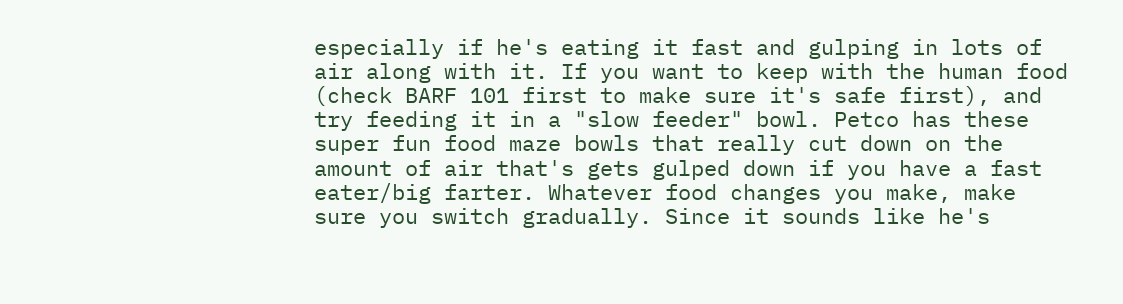especially if he's eating it fast and gulping in lots of air along with it. If you want to keep with the human food (check BARF 101 first to make sure it's safe first), and try feeding it in a "slow feeder" bowl. Petco has these super fun food maze bowls that really cut down on the amount of air that's gets gulped down if you have a fast eater/big farter. Whatever food changes you make, make sure you switch gradually. Since it sounds like he's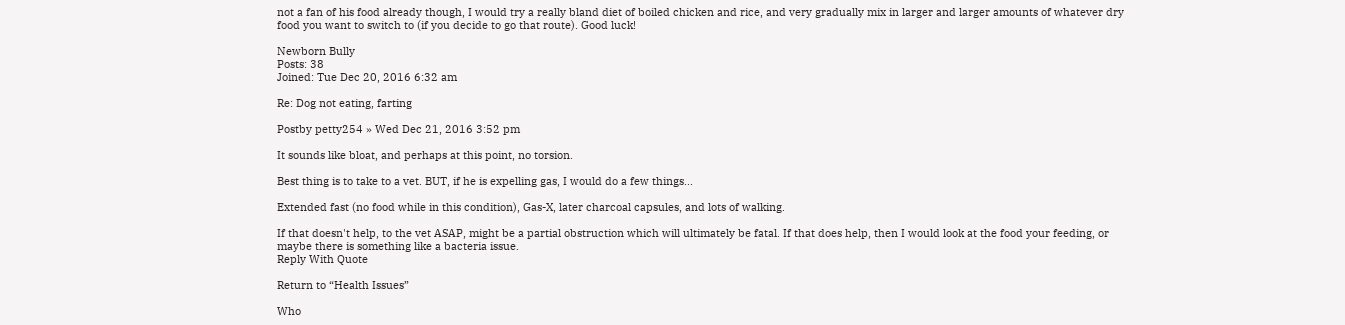not a fan of his food already though, I would try a really bland diet of boiled chicken and rice, and very gradually mix in larger and larger amounts of whatever dry food you want to switch to (if you decide to go that route). Good luck!

Newborn Bully
Posts: 38
Joined: Tue Dec 20, 2016 6:32 am

Re: Dog not eating, farting

Postby petty254 » Wed Dec 21, 2016 3:52 pm

It sounds like bloat, and perhaps at this point, no torsion.

Best thing is to take to a vet. BUT, if he is expelling gas, I would do a few things...

Extended fast (no food while in this condition), Gas-X, later charcoal capsules, and lots of walking.

If that doesn't help, to the vet ASAP, might be a partial obstruction which will ultimately be fatal. If that does help, then I would look at the food your feeding, or maybe there is something like a bacteria issue.
Reply With Quote

Return to “Health Issues”

Who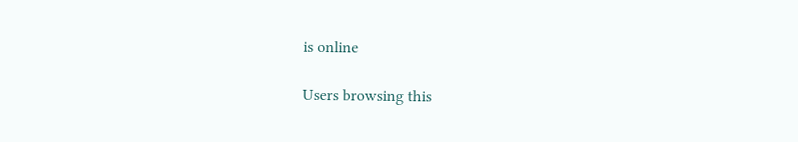is online

Users browsing this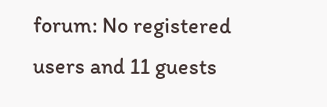forum: No registered users and 11 guests